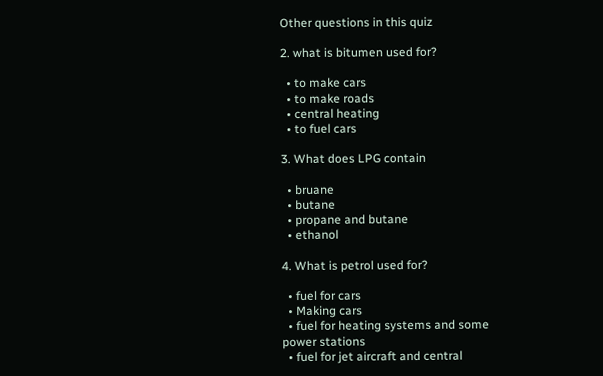Other questions in this quiz

2. what is bitumen used for?

  • to make cars
  • to make roads
  • central heating
  • to fuel cars

3. What does LPG contain

  • bruane
  • butane
  • propane and butane
  • ethanol

4. What is petrol used for?

  • fuel for cars
  • Making cars
  • fuel for heating systems and some power stations
  • fuel for jet aircraft and central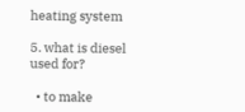heating system

5. what is diesel used for?

  • to make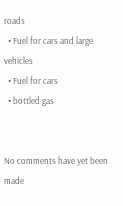roads
  • Fuel for cars and large vehicles
  • Fuel for cars
  • bottled gas


No comments have yet been made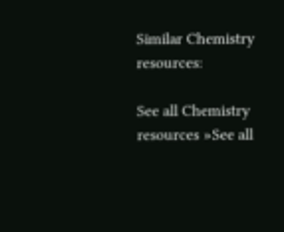Similar Chemistry resources:

See all Chemistry resources »See all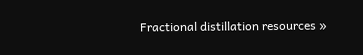Fractional distillation resources »